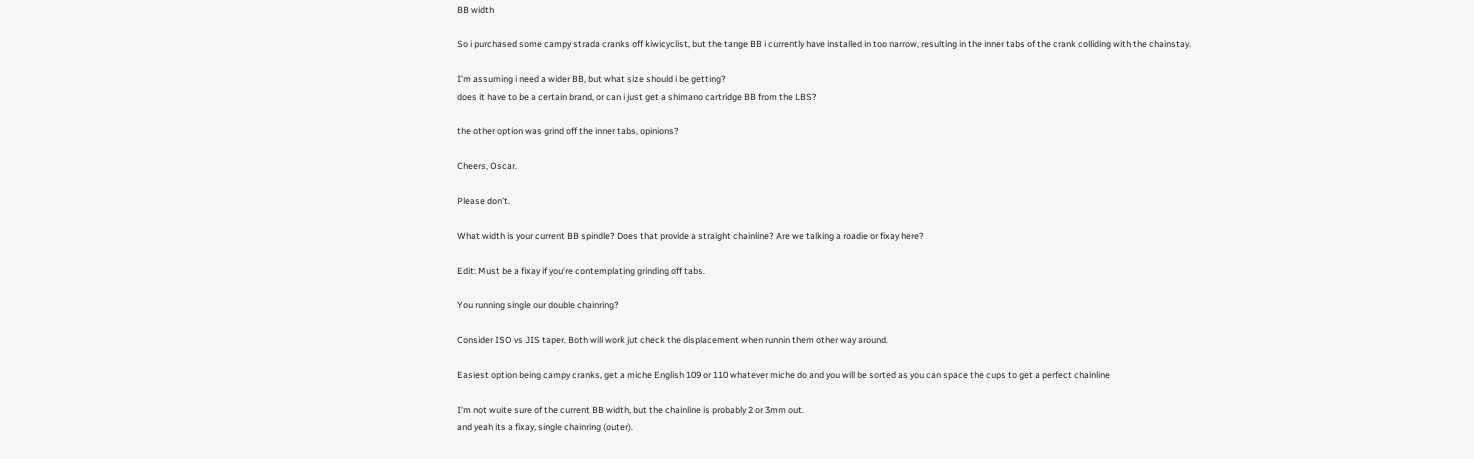BB width

So i purchased some campy strada cranks off kiwicyclist, but the tange BB i currently have installed in too narrow, resulting in the inner tabs of the crank colliding with the chainstay.

I’m assuming i need a wider BB, but what size should i be getting?
does it have to be a certain brand, or can i just get a shimano cartridge BB from the LBS?

the other option was grind off the inner tabs, opinions?

Cheers, Oscar.

Please don’t.

What width is your current BB spindle? Does that provide a straight chainline? Are we talking a roadie or fixay here?

Edit: Must be a fixay if you’re contemplating grinding off tabs.

You running single our double chainring?

Consider ISO vs JIS taper. Both will work jut check the displacement when runnin them other way around.

Easiest option being campy cranks, get a miche English 109 or 110 whatever miche do and you will be sorted as you can space the cups to get a perfect chainline

I’m not wuite sure of the current BB width, but the chainline is probably 2 or 3mm out.
and yeah its a fixay, single chainring (outer).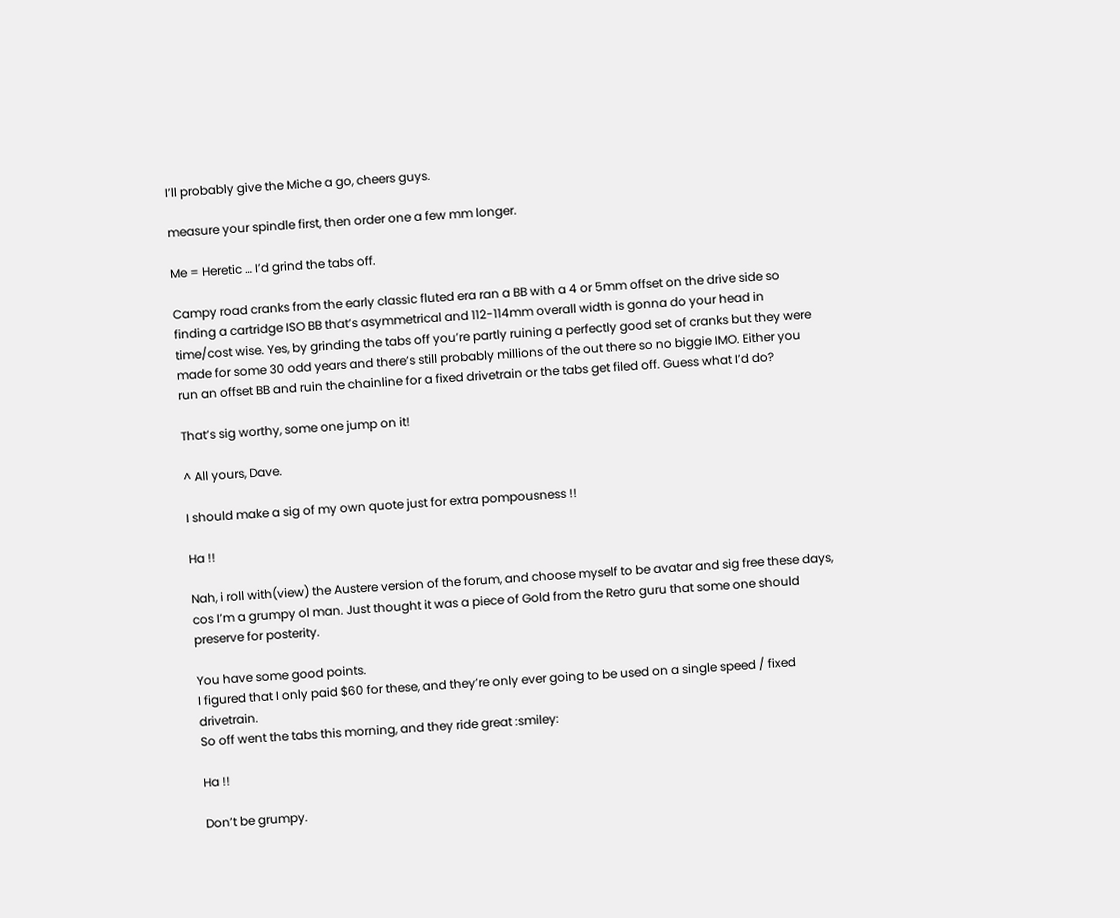I’ll probably give the Miche a go, cheers guys.

measure your spindle first, then order one a few mm longer.

Me = Heretic … I’d grind the tabs off.

Campy road cranks from the early classic fluted era ran a BB with a 4 or 5mm offset on the drive side so finding a cartridge ISO BB that’s asymmetrical and 112-114mm overall width is gonna do your head in time/cost wise. Yes, by grinding the tabs off you’re partly ruining a perfectly good set of cranks but they were made for some 30 odd years and there’s still probably millions of the out there so no biggie IMO. Either you run an offset BB and ruin the chainline for a fixed drivetrain or the tabs get filed off. Guess what I’d do?

That’s sig worthy, some one jump on it!

^ All yours, Dave.

I should make a sig of my own quote just for extra pompousness !!

Ha !!

Nah, i roll with(view) the Austere version of the forum, and choose myself to be avatar and sig free these days, cos I’m a grumpy ol man. Just thought it was a piece of Gold from the Retro guru that some one should preserve for posterity.

You have some good points.
I figured that I only paid $60 for these, and they’re only ever going to be used on a single speed / fixed drivetrain.
So off went the tabs this morning, and they ride great :smiley:

Ha !!

Don’t be grumpy.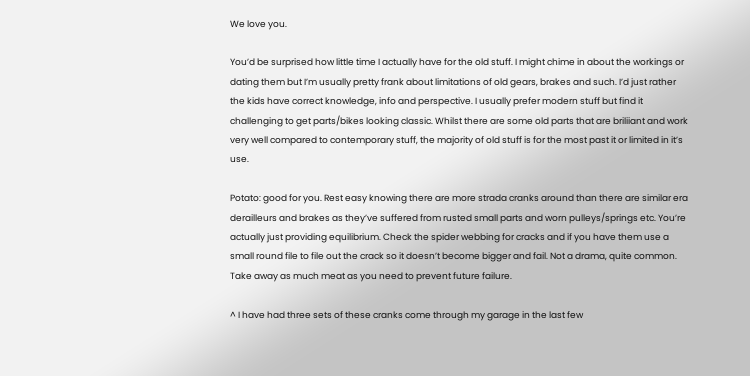We love you.

You’d be surprised how little time I actually have for the old stuff. I might chime in about the workings or dating them but I’m usually pretty frank about limitations of old gears, brakes and such. I’d just rather the kids have correct knowledge, info and perspective. I usually prefer modern stuff but find it challenging to get parts/bikes looking classic. Whilst there are some old parts that are briliiant and work very well compared to contemporary stuff, the majority of old stuff is for the most past it or limited in it’s use.

Potato: good for you. Rest easy knowing there are more strada cranks around than there are similar era derailleurs and brakes as they’ve suffered from rusted small parts and worn pulleys/springs etc. You’re actually just providing equilibrium. Check the spider webbing for cracks and if you have them use a small round file to file out the crack so it doesn’t become bigger and fail. Not a drama, quite common. Take away as much meat as you need to prevent future failure.

^ I have had three sets of these cranks come through my garage in the last few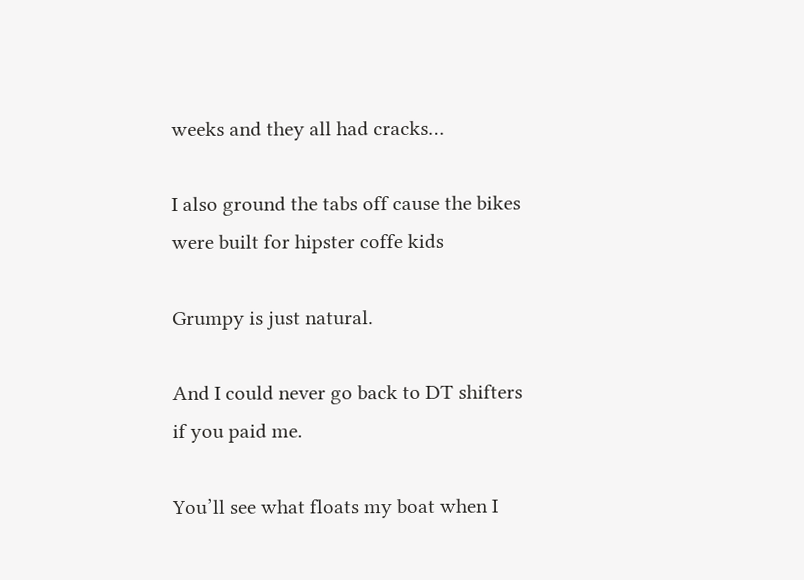weeks and they all had cracks…

I also ground the tabs off cause the bikes were built for hipster coffe kids

Grumpy is just natural.

And I could never go back to DT shifters if you paid me.

You’ll see what floats my boat when I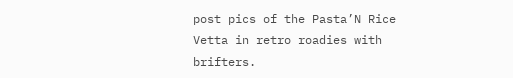post pics of the Pasta’N Rice Vetta in retro roadies with brifters.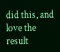did this, and love the result